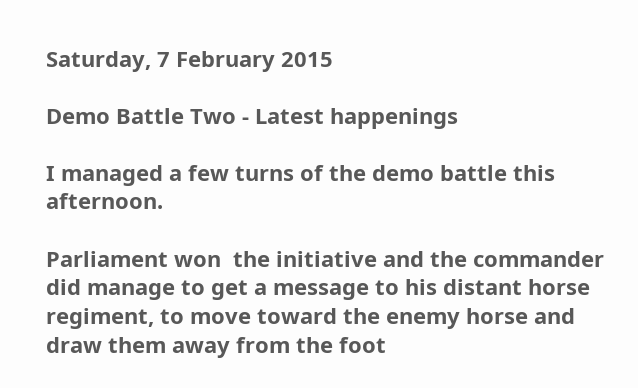Saturday, 7 February 2015

Demo Battle Two - Latest happenings

I managed a few turns of the demo battle this afternoon.

Parliament won  the initiative and the commander did manage to get a message to his distant horse regiment, to move toward the enemy horse and draw them away from the foot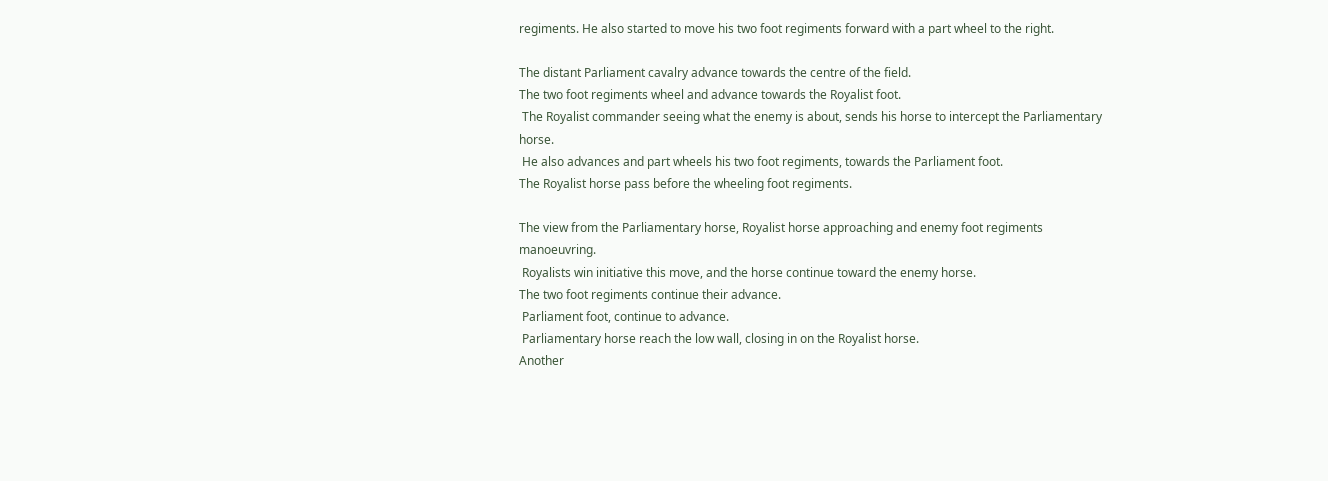regiments. He also started to move his two foot regiments forward with a part wheel to the right.

The distant Parliament cavalry advance towards the centre of the field.
The two foot regiments wheel and advance towards the Royalist foot.
 The Royalist commander seeing what the enemy is about, sends his horse to intercept the Parliamentary horse.
 He also advances and part wheels his two foot regiments, towards the Parliament foot.
The Royalist horse pass before the wheeling foot regiments.

The view from the Parliamentary horse, Royalist horse approaching and enemy foot regiments manoeuvring.
 Royalists win initiative this move, and the horse continue toward the enemy horse.
The two foot regiments continue their advance.
 Parliament foot, continue to advance.
 Parliamentary horse reach the low wall, closing in on the Royalist horse.
Another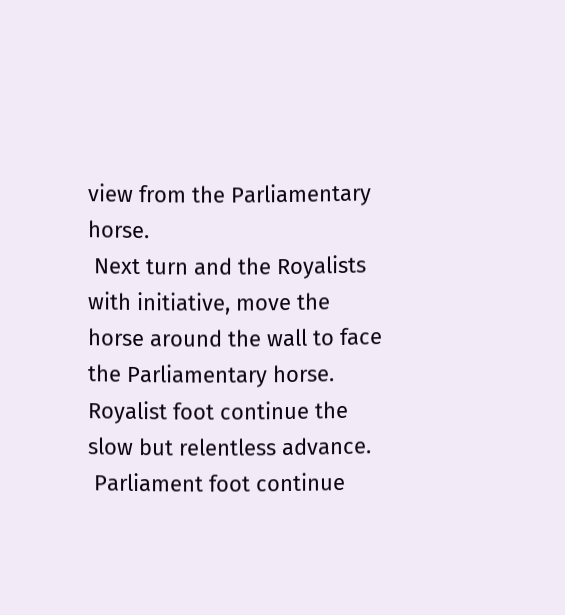view from the Parliamentary horse.
 Next turn and the Royalists with initiative, move the horse around the wall to face the Parliamentary horse.
Royalist foot continue the slow but relentless advance.
 Parliament foot continue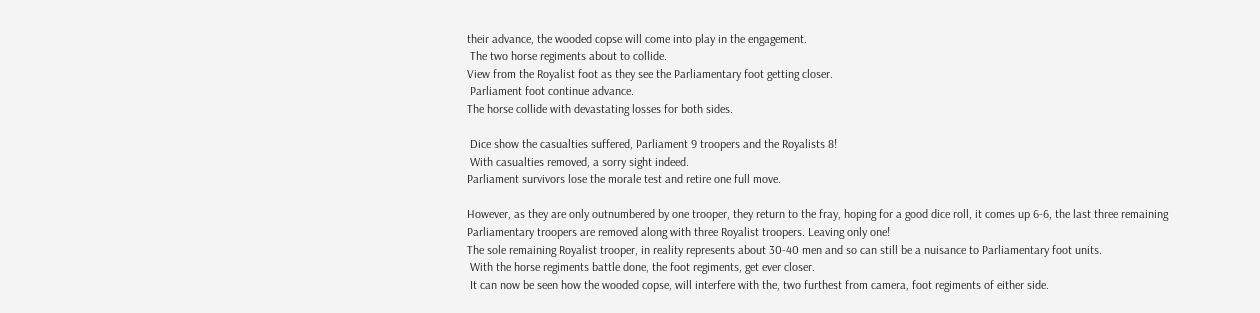their advance, the wooded copse will come into play in the engagement.
 The two horse regiments about to collide.
View from the Royalist foot as they see the Parliamentary foot getting closer.
 Parliament foot continue advance.
The horse collide with devastating losses for both sides.

 Dice show the casualties suffered, Parliament 9 troopers and the Royalists 8!
 With casualties removed, a sorry sight indeed.
Parliament survivors lose the morale test and retire one full move.

However, as they are only outnumbered by one trooper, they return to the fray, hoping for a good dice roll, it comes up 6-6, the last three remaining Parliamentary troopers are removed along with three Royalist troopers. Leaving only one!
The sole remaining Royalist trooper, in reality represents about 30-40 men and so can still be a nuisance to Parliamentary foot units.
 With the horse regiments battle done, the foot regiments, get ever closer.
 It can now be seen how the wooded copse, will interfere with the, two furthest from camera, foot regiments of either side.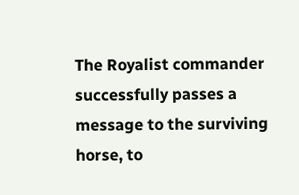The Royalist commander successfully passes a message to the surviving horse, to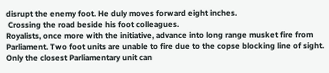disrupt the enemy foot. He duly moves forward eight inches.
 Crossing the road beside his foot colleagues.
Royalists, once more with the initiative, advance into long range musket fire from Parliament. Two foot units are unable to fire due to the copse blocking line of sight. Only the closest Parliamentary unit can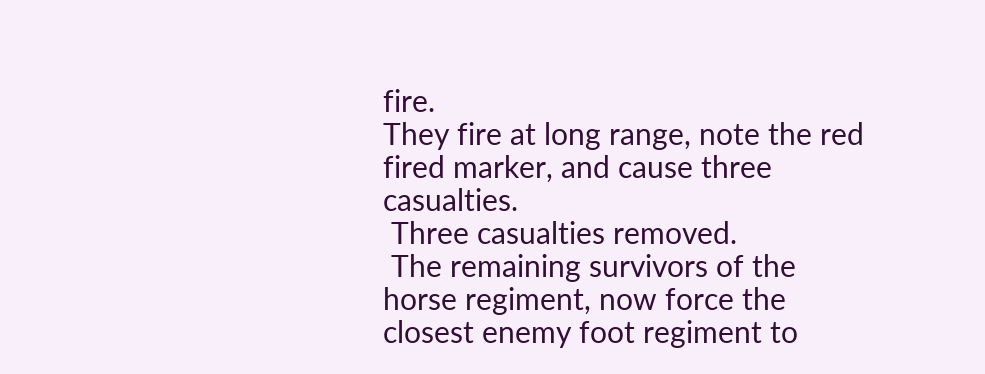fire.
They fire at long range, note the red fired marker, and cause three casualties.
 Three casualties removed.
 The remaining survivors of the horse regiment, now force the closest enemy foot regiment to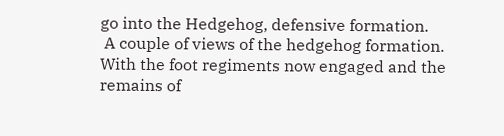go into the Hedgehog, defensive formation.
 A couple of views of the hedgehog formation.
With the foot regiments now engaged and the remains of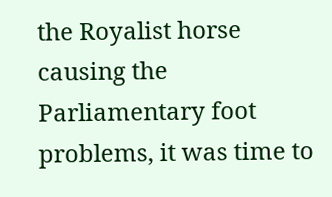the Royalist horse causing the Parliamentary foot problems, it was time to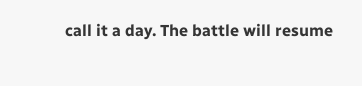call it a day. The battle will resume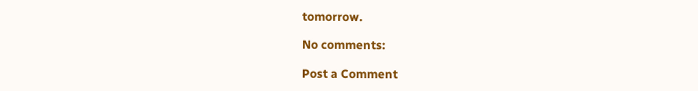tomorrow.

No comments:

Post a Comment